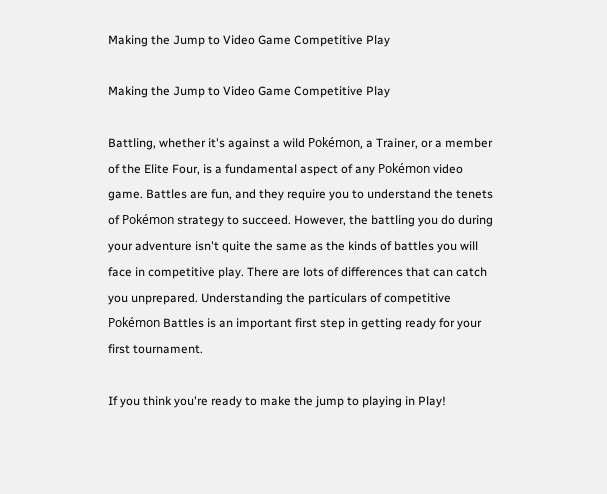Making the Jump to Video Game Competitive Play

Making the Jump to Video Game Competitive Play

Battling, whether it's against a wild Pokémon, a Trainer, or a member of the Elite Four, is a fundamental aspect of any Pokémon video game. Battles are fun, and they require you to understand the tenets of Pokémon strategy to succeed. However, the battling you do during your adventure isn't quite the same as the kinds of battles you will face in competitive play. There are lots of differences that can catch you unprepared. Understanding the particulars of competitive Pokémon Battles is an important first step in getting ready for your first tournament.

If you think you're ready to make the jump to playing in Play!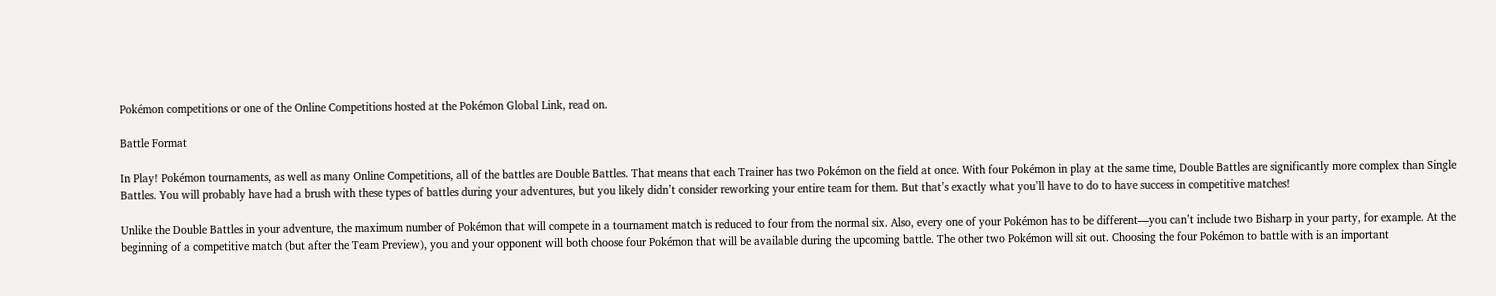Pokémon competitions or one of the Online Competitions hosted at the Pokémon Global Link, read on.

Battle Format

In Play! Pokémon tournaments, as well as many Online Competitions, all of the battles are Double Battles. That means that each Trainer has two Pokémon on the field at once. With four Pokémon in play at the same time, Double Battles are significantly more complex than Single Battles. You will probably have had a brush with these types of battles during your adventures, but you likely didn’t consider reworking your entire team for them. But that’s exactly what you’ll have to do to have success in competitive matches!

Unlike the Double Battles in your adventure, the maximum number of Pokémon that will compete in a tournament match is reduced to four from the normal six. Also, every one of your Pokémon has to be different—you can’t include two Bisharp in your party, for example. At the beginning of a competitive match (but after the Team Preview), you and your opponent will both choose four Pokémon that will be available during the upcoming battle. The other two Pokémon will sit out. Choosing the four Pokémon to battle with is an important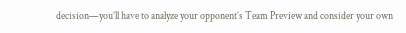decision—you’ll have to analyze your opponent’s Team Preview and consider your own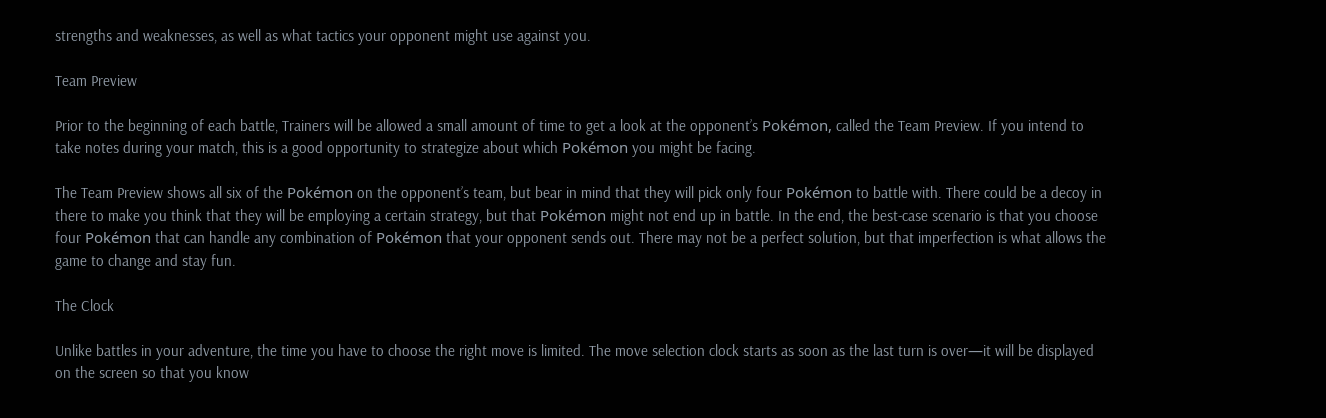strengths and weaknesses, as well as what tactics your opponent might use against you.

Team Preview

Prior to the beginning of each battle, Trainers will be allowed a small amount of time to get a look at the opponent’s Pokémon, called the Team Preview. If you intend to take notes during your match, this is a good opportunity to strategize about which Pokémon you might be facing.

The Team Preview shows all six of the Pokémon on the opponent’s team, but bear in mind that they will pick only four Pokémon to battle with. There could be a decoy in there to make you think that they will be employing a certain strategy, but that Pokémon might not end up in battle. In the end, the best-case scenario is that you choose four Pokémon that can handle any combination of Pokémon that your opponent sends out. There may not be a perfect solution, but that imperfection is what allows the game to change and stay fun.

The Clock

Unlike battles in your adventure, the time you have to choose the right move is limited. The move selection clock starts as soon as the last turn is over—it will be displayed on the screen so that you know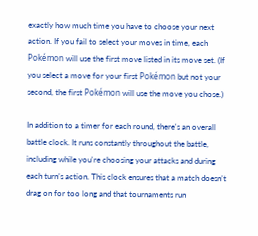exactly how much time you have to choose your next action. If you fail to select your moves in time, each Pokémon will use the first move listed in its move set. (If you select a move for your first Pokémon but not your second, the first Pokémon will use the move you chose.)

In addition to a timer for each round, there's an overall battle clock. It runs constantly throughout the battle, including while you're choosing your attacks and during each turn’s action. This clock ensures that a match doesn’t drag on for too long and that tournaments run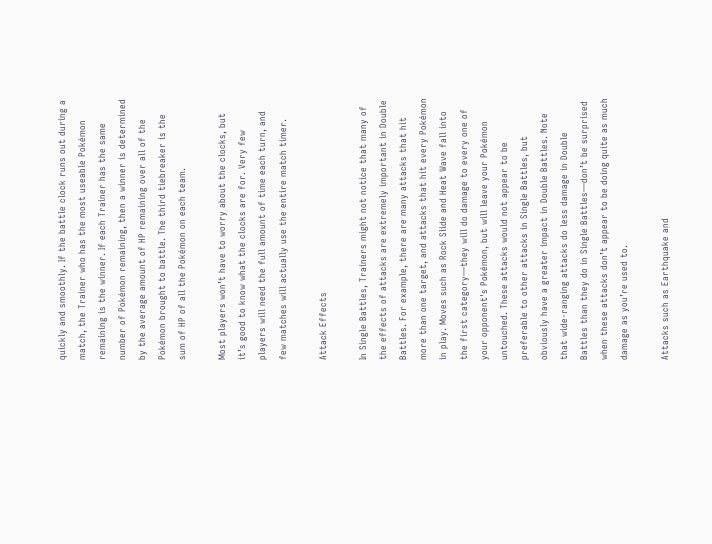quickly and smoothly. If the battle clock runs out during a match, the Trainer who has the most useable Pokémon remaining is the winner. If each Trainer has the same number of Pokémon remaining, then a winner is determined by the average amount of HP remaining over all of the Pokémon brought to battle. The third tiebreaker is the sum of HP of all the Pokémon on each team.

Most players won’t have to worry about the clocks, but it’s good to know what the clocks are for. Very few players will need the full amount of time each turn, and few matches will actually use the entire match timer.

Attack Effects

In Single Battles, Trainers might not notice that many of the effects of attacks are extremely important in Double Battles. For example, there are many attacks that hit more than one target, and attacks that hit every Pokémon in play. Moves such as Rock Slide and Heat Wave fall into the first category—they will do damage to every one of your opponent's Pokémon, but will leave your Pokémon untouched. These attacks would not appear to be preferable to other attacks in Single Battles, but obviously have a greater impact in Double Battles. Note that wide-ranging attacks do less damage in Double Battles than they do in Single Battles—don’t be surprised when these attacks don’t appear to be doing quite as much damage as you’re used to.

Attacks such as Earthquake and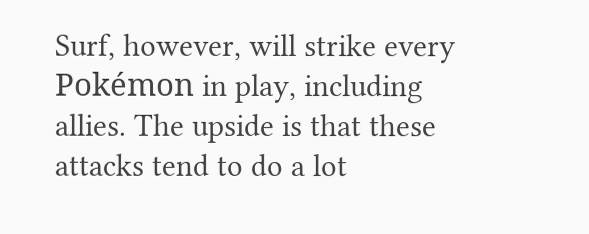Surf, however, will strike every Pokémon in play, including allies. The upside is that these attacks tend to do a lot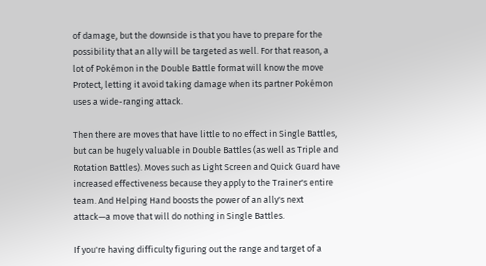of damage, but the downside is that you have to prepare for the possibility that an ally will be targeted as well. For that reason, a lot of Pokémon in the Double Battle format will know the move Protect, letting it avoid taking damage when its partner Pokémon uses a wide-ranging attack.

Then there are moves that have little to no effect in Single Battles, but can be hugely valuable in Double Battles (as well as Triple and Rotation Battles). Moves such as Light Screen and Quick Guard have increased effectiveness because they apply to the Trainer's entire team. And Helping Hand boosts the power of an ally's next attack—a move that will do nothing in Single Battles.

If you're having difficulty figuring out the range and target of a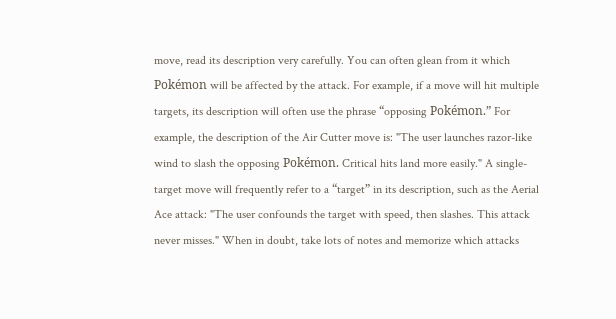move, read its description very carefully. You can often glean from it which Pokémon will be affected by the attack. For example, if a move will hit multiple targets, its description will often use the phrase “opposing Pokémon.” For example, the description of the Air Cutter move is: "The user launches razor-like wind to slash the opposing Pokémon. Critical hits land more easily." A single-target move will frequently refer to a “target” in its description, such as the Aerial Ace attack: "The user confounds the target with speed, then slashes. This attack never misses." When in doubt, take lots of notes and memorize which attacks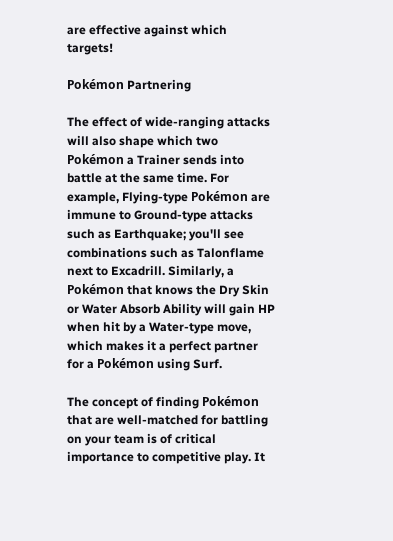are effective against which targets!

Pokémon Partnering

The effect of wide-ranging attacks will also shape which two Pokémon a Trainer sends into battle at the same time. For example, Flying-type Pokémon are immune to Ground-type attacks such as Earthquake; you'll see combinations such as Talonflame next to Excadrill. Similarly, a Pokémon that knows the Dry Skin or Water Absorb Ability will gain HP when hit by a Water-type move, which makes it a perfect partner for a Pokémon using Surf.

The concept of finding Pokémon that are well-matched for battling on your team is of critical importance to competitive play. It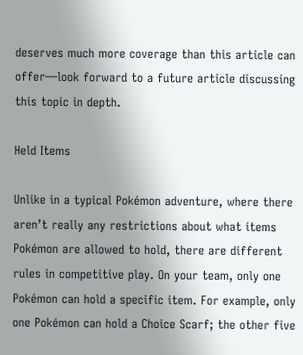deserves much more coverage than this article can offer—look forward to a future article discussing this topic in depth.

Held Items

Unlike in a typical Pokémon adventure, where there aren’t really any restrictions about what items Pokémon are allowed to hold, there are different rules in competitive play. On your team, only one Pokémon can hold a specific item. For example, only one Pokémon can hold a Choice Scarf; the other five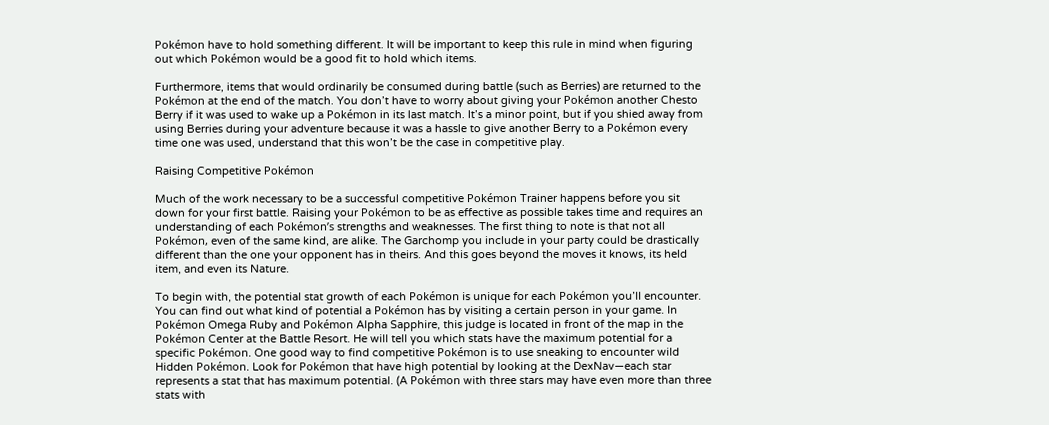Pokémon have to hold something different. It will be important to keep this rule in mind when figuring out which Pokémon would be a good fit to hold which items.

Furthermore, items that would ordinarily be consumed during battle (such as Berries) are returned to the Pokémon at the end of the match. You don’t have to worry about giving your Pokémon another Chesto Berry if it was used to wake up a Pokémon in its last match. It’s a minor point, but if you shied away from using Berries during your adventure because it was a hassle to give another Berry to a Pokémon every time one was used, understand that this won’t be the case in competitive play.

Raising Competitive Pokémon

Much of the work necessary to be a successful competitive Pokémon Trainer happens before you sit down for your first battle. Raising your Pokémon to be as effective as possible takes time and requires an understanding of each Pokémon’s strengths and weaknesses. The first thing to note is that not all Pokémon, even of the same kind, are alike. The Garchomp you include in your party could be drastically different than the one your opponent has in theirs. And this goes beyond the moves it knows, its held item, and even its Nature.

To begin with, the potential stat growth of each Pokémon is unique for each Pokémon you’ll encounter. You can find out what kind of potential a Pokémon has by visiting a certain person in your game. In Pokémon Omega Ruby and Pokémon Alpha Sapphire, this judge is located in front of the map in the Pokémon Center at the Battle Resort. He will tell you which stats have the maximum potential for a specific Pokémon. One good way to find competitive Pokémon is to use sneaking to encounter wild Hidden Pokémon. Look for Pokémon that have high potential by looking at the DexNav—each star represents a stat that has maximum potential. (A Pokémon with three stars may have even more than three stats with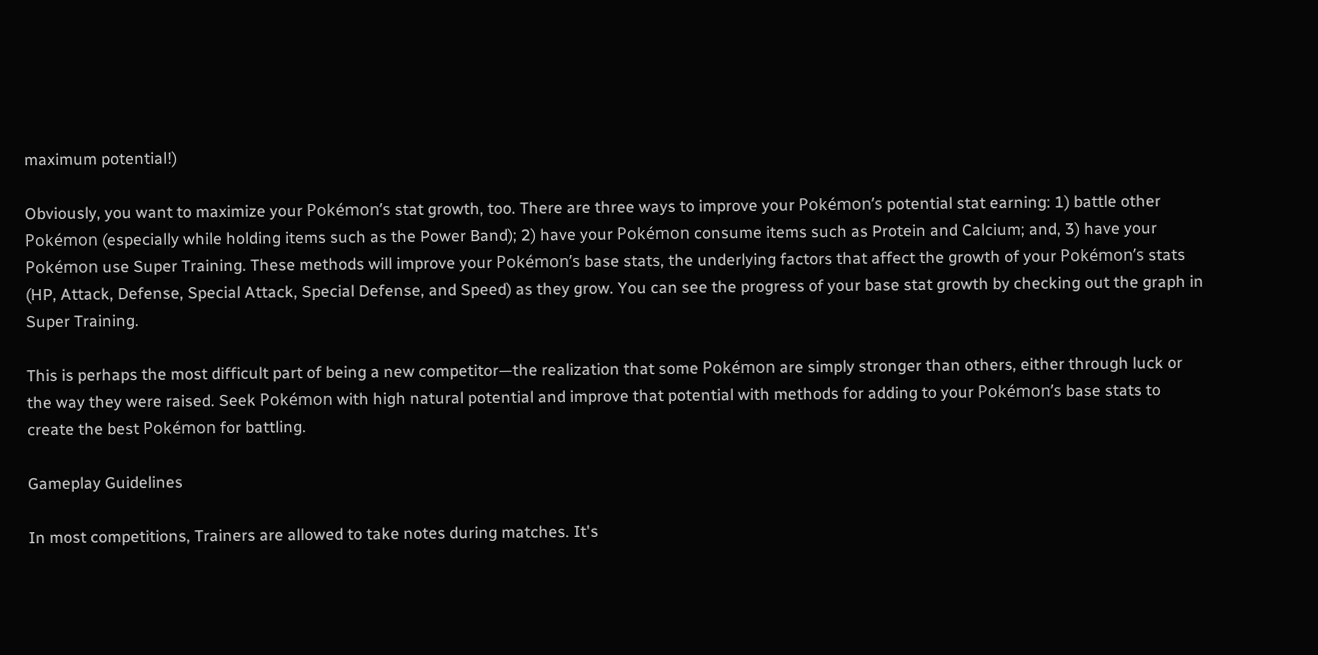maximum potential!)

Obviously, you want to maximize your Pokémon’s stat growth, too. There are three ways to improve your Pokémon’s potential stat earning: 1) battle other Pokémon (especially while holding items such as the Power Band); 2) have your Pokémon consume items such as Protein and Calcium; and, 3) have your Pokémon use Super Training. These methods will improve your Pokémon’s base stats, the underlying factors that affect the growth of your Pokémon’s stats (HP, Attack, Defense, Special Attack, Special Defense, and Speed) as they grow. You can see the progress of your base stat growth by checking out the graph in Super Training.

This is perhaps the most difficult part of being a new competitor—the realization that some Pokémon are simply stronger than others, either through luck or the way they were raised. Seek Pokémon with high natural potential and improve that potential with methods for adding to your Pokémon’s base stats to create the best Pokémon for battling.

Gameplay Guidelines

In most competitions, Trainers are allowed to take notes during matches. It's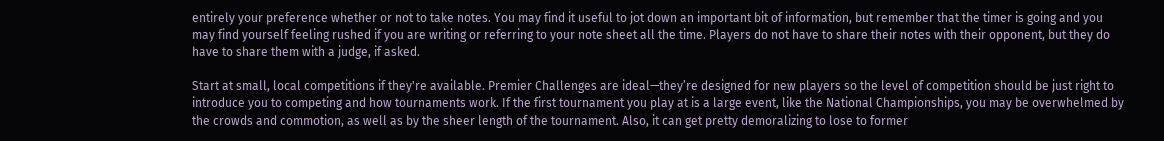entirely your preference whether or not to take notes. You may find it useful to jot down an important bit of information, but remember that the timer is going and you may find yourself feeling rushed if you are writing or referring to your note sheet all the time. Players do not have to share their notes with their opponent, but they do have to share them with a judge, if asked.

Start at small, local competitions if they're available. Premier Challenges are ideal—they’re designed for new players so the level of competition should be just right to introduce you to competing and how tournaments work. If the first tournament you play at is a large event, like the National Championships, you may be overwhelmed by the crowds and commotion, as well as by the sheer length of the tournament. Also, it can get pretty demoralizing to lose to former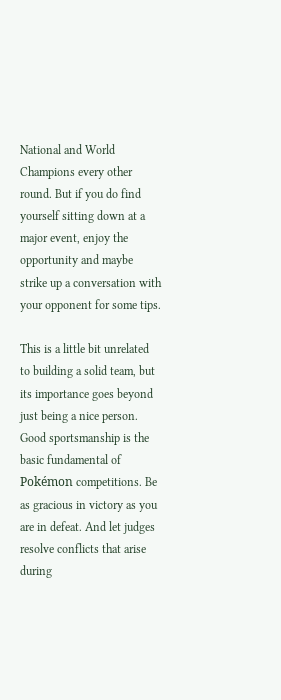National and World Champions every other round. But if you do find yourself sitting down at a major event, enjoy the opportunity and maybe strike up a conversation with your opponent for some tips.

This is a little bit unrelated to building a solid team, but its importance goes beyond just being a nice person. Good sportsmanship is the basic fundamental of Pokémon competitions. Be as gracious in victory as you are in defeat. And let judges resolve conflicts that arise during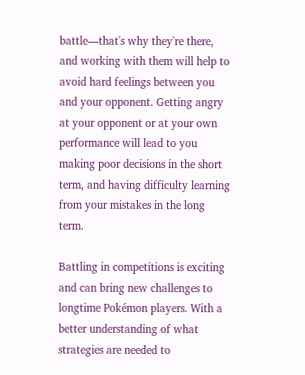battle—that's why they're there, and working with them will help to avoid hard feelings between you and your opponent. Getting angry at your opponent or at your own performance will lead to you making poor decisions in the short term, and having difficulty learning from your mistakes in the long term.

Battling in competitions is exciting and can bring new challenges to longtime Pokémon players. With a better understanding of what strategies are needed to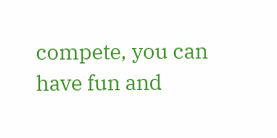compete, you can have fun and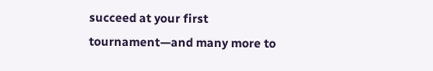succeed at your first tournament—and many more to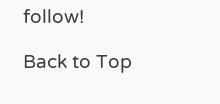follow!

Back to Top